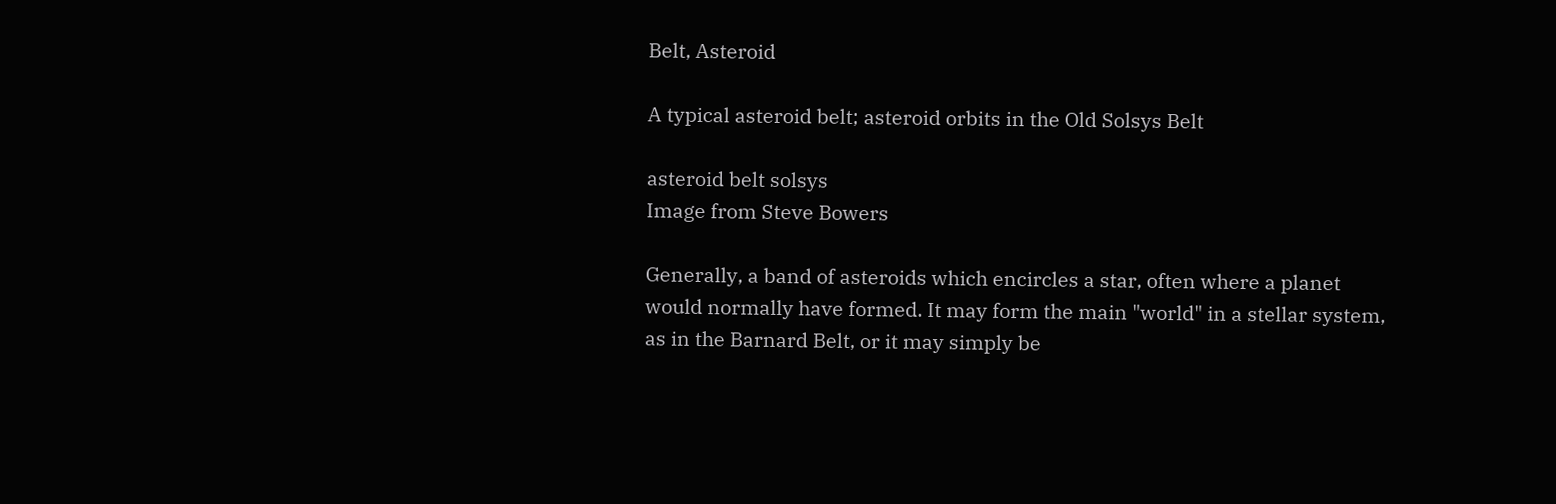Belt, Asteroid

A typical asteroid belt; asteroid orbits in the Old Solsys Belt

asteroid belt solsys
Image from Steve Bowers

Generally, a band of asteroids which encircles a star, often where a planet would normally have formed. It may form the main "world" in a stellar system, as in the Barnard Belt, or it may simply be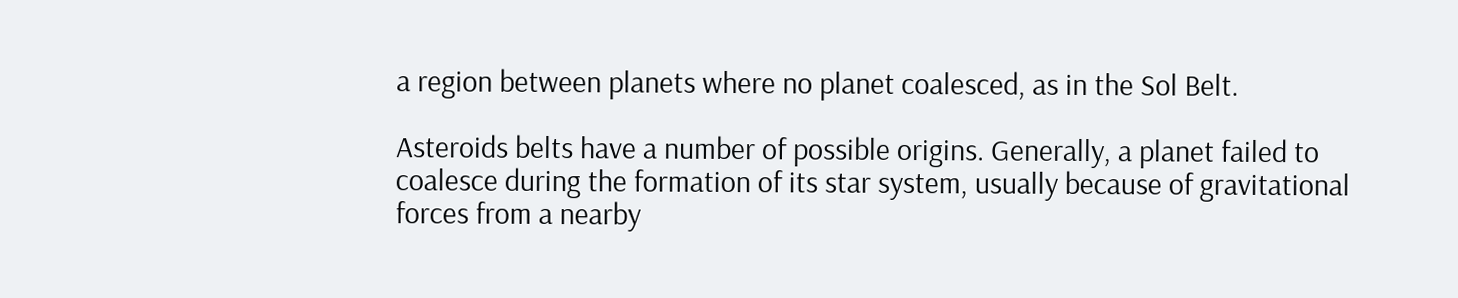a region between planets where no planet coalesced, as in the Sol Belt.

Asteroids belts have a number of possible origins. Generally, a planet failed to coalesce during the formation of its star system, usually because of gravitational forces from a nearby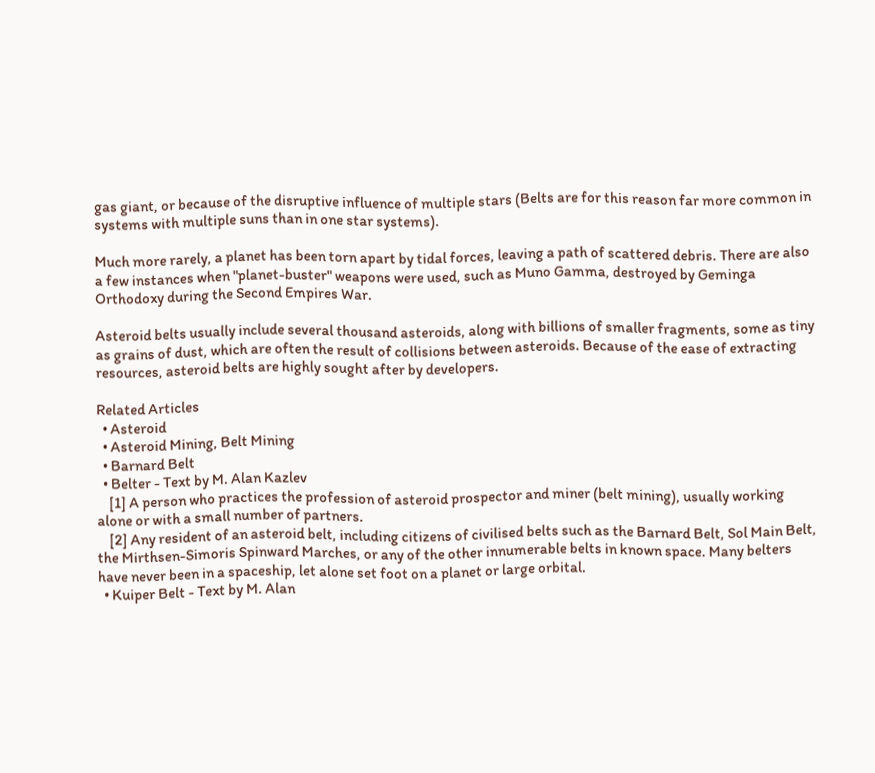gas giant, or because of the disruptive influence of multiple stars (Belts are for this reason far more common in systems with multiple suns than in one star systems).

Much more rarely, a planet has been torn apart by tidal forces, leaving a path of scattered debris. There are also a few instances when "planet-buster" weapons were used, such as Muno Gamma, destroyed by Geminga Orthodoxy during the Second Empires War.

Asteroid belts usually include several thousand asteroids, along with billions of smaller fragments, some as tiny as grains of dust, which are often the result of collisions between asteroids. Because of the ease of extracting resources, asteroid belts are highly sought after by developers.

Related Articles
  • Asteroid
  • Asteroid Mining, Belt Mining
  • Barnard Belt
  • Belter - Text by M. Alan Kazlev
    [1] A person who practices the profession of asteroid prospector and miner (belt mining), usually working alone or with a small number of partners.
    [2] Any resident of an asteroid belt, including citizens of civilised belts such as the Barnard Belt, Sol Main Belt, the Mirthsen-Simoris Spinward Marches, or any of the other innumerable belts in known space. Many belters have never been in a spaceship, let alone set foot on a planet or large orbital.
  • Kuiper Belt - Text by M. Alan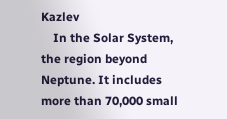Kazlev
    In the Solar System, the region beyond Neptune. It includes more than 70,000 small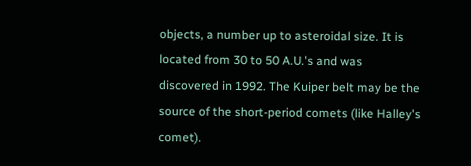objects, a number up to asteroidal size. It is located from 30 to 50 A.U.'s and was discovered in 1992. The Kuiper belt may be the source of the short-period comets (like Halley's comet).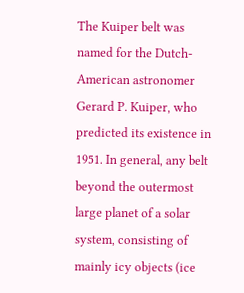The Kuiper belt was named for the Dutch-American astronomer Gerard P. Kuiper, who predicted its existence in 1951. In general, any belt beyond the outermost large planet of a solar system, consisting of mainly icy objects (ice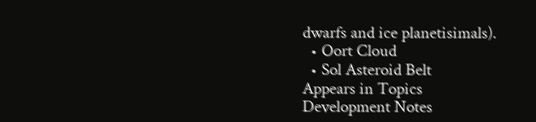dwarfs and ice planetisimals).
  • Oort Cloud
  • Sol Asteroid Belt
Appears in Topics
Development Notes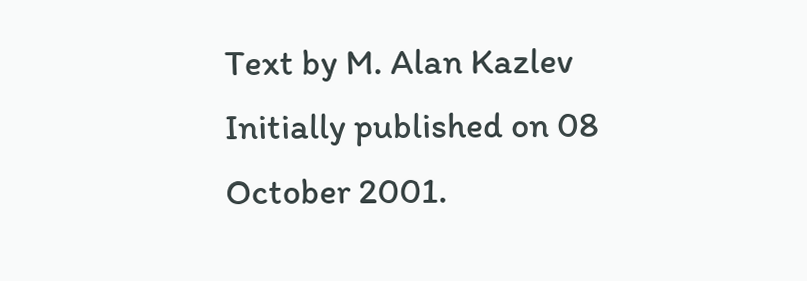Text by M. Alan Kazlev
Initially published on 08 October 2001.